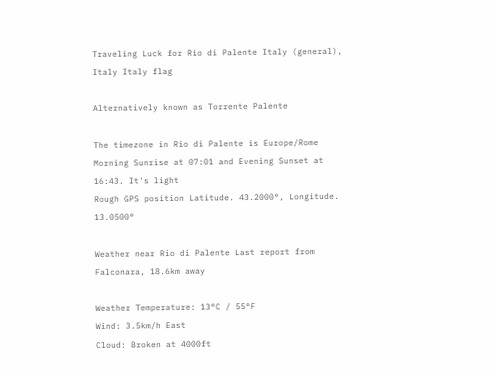Traveling Luck for Rio di Palente Italy (general), Italy Italy flag

Alternatively known as Torrente Palente

The timezone in Rio di Palente is Europe/Rome
Morning Sunrise at 07:01 and Evening Sunset at 16:43. It's light
Rough GPS position Latitude. 43.2000°, Longitude. 13.0500°

Weather near Rio di Palente Last report from Falconara, 18.6km away

Weather Temperature: 13°C / 55°F
Wind: 3.5km/h East
Cloud: Broken at 4000ft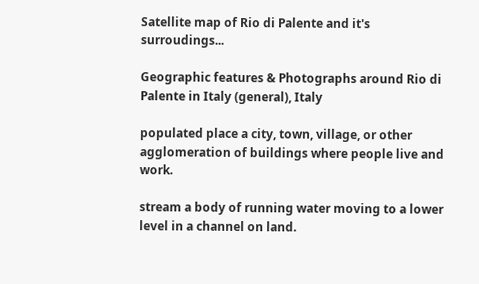Satellite map of Rio di Palente and it's surroudings...

Geographic features & Photographs around Rio di Palente in Italy (general), Italy

populated place a city, town, village, or other agglomeration of buildings where people live and work.

stream a body of running water moving to a lower level in a channel on land.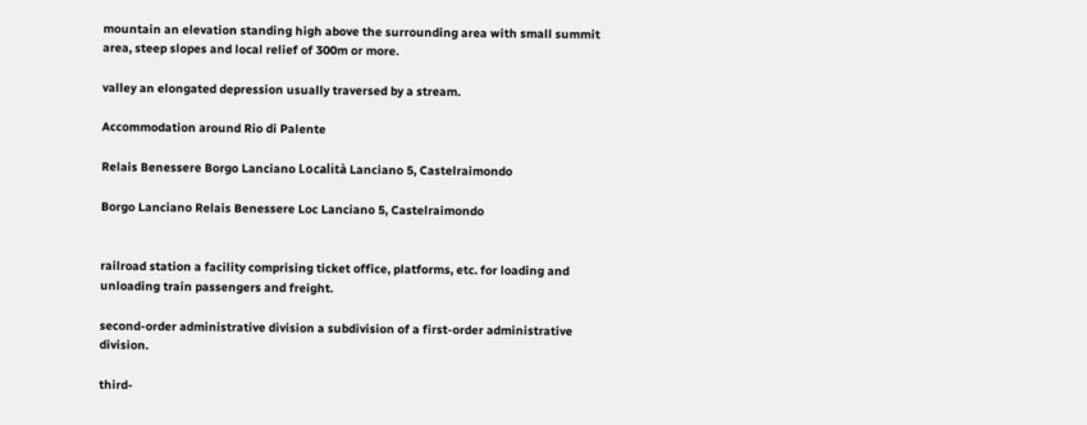mountain an elevation standing high above the surrounding area with small summit area, steep slopes and local relief of 300m or more.

valley an elongated depression usually traversed by a stream.

Accommodation around Rio di Palente

Relais Benessere Borgo Lanciano Località Lanciano 5, Castelraimondo

Borgo Lanciano Relais Benessere Loc Lanciano 5, Castelraimondo


railroad station a facility comprising ticket office, platforms, etc. for loading and unloading train passengers and freight.

second-order administrative division a subdivision of a first-order administrative division.

third-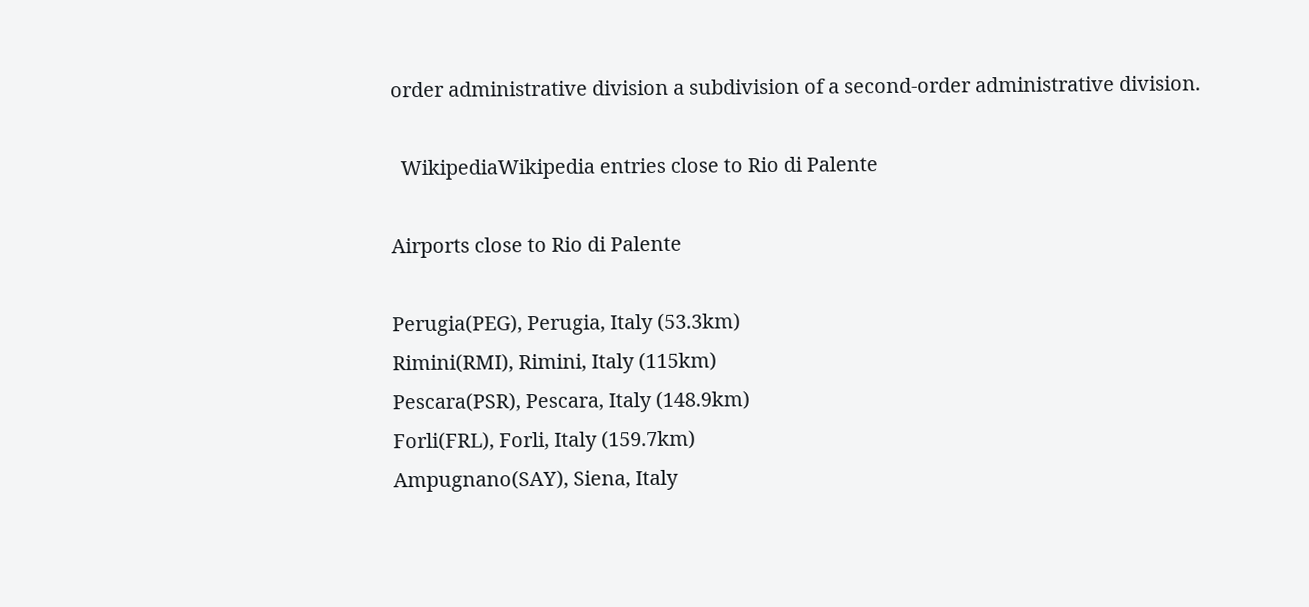order administrative division a subdivision of a second-order administrative division.

  WikipediaWikipedia entries close to Rio di Palente

Airports close to Rio di Palente

Perugia(PEG), Perugia, Italy (53.3km)
Rimini(RMI), Rimini, Italy (115km)
Pescara(PSR), Pescara, Italy (148.9km)
Forli(FRL), Forli, Italy (159.7km)
Ampugnano(SAY), Siena, Italy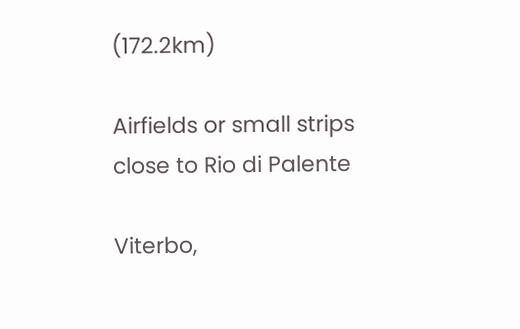(172.2km)

Airfields or small strips close to Rio di Palente

Viterbo,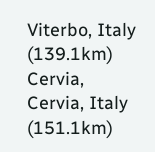Viterbo, Italy (139.1km)
Cervia, Cervia, Italy (151.1km)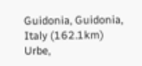Guidonia, Guidonia, Italy (162.1km)
Urbe,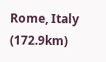Rome, Italy (172.9km)